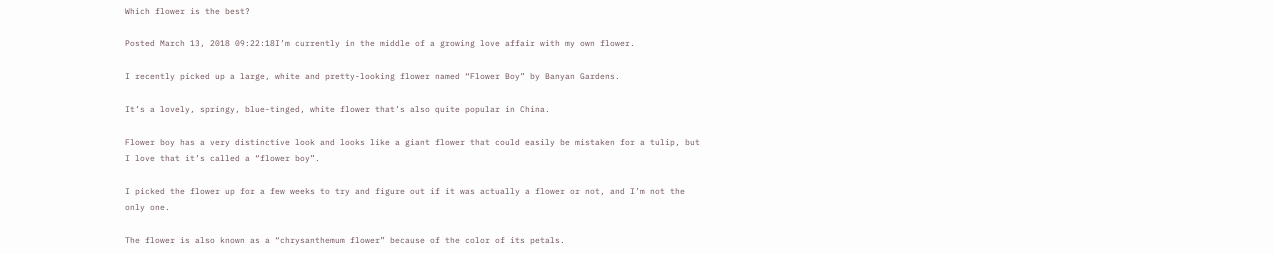Which flower is the best?

Posted March 13, 2018 09:22:18I’m currently in the middle of a growing love affair with my own flower.

I recently picked up a large, white and pretty-looking flower named “Flower Boy” by Banyan Gardens.

It’s a lovely, springy, blue-tinged, white flower that’s also quite popular in China.

Flower boy has a very distinctive look and looks like a giant flower that could easily be mistaken for a tulip, but I love that it’s called a “flower boy”.

I picked the flower up for a few weeks to try and figure out if it was actually a flower or not, and I’m not the only one.

The flower is also known as a “chrysanthemum flower” because of the color of its petals.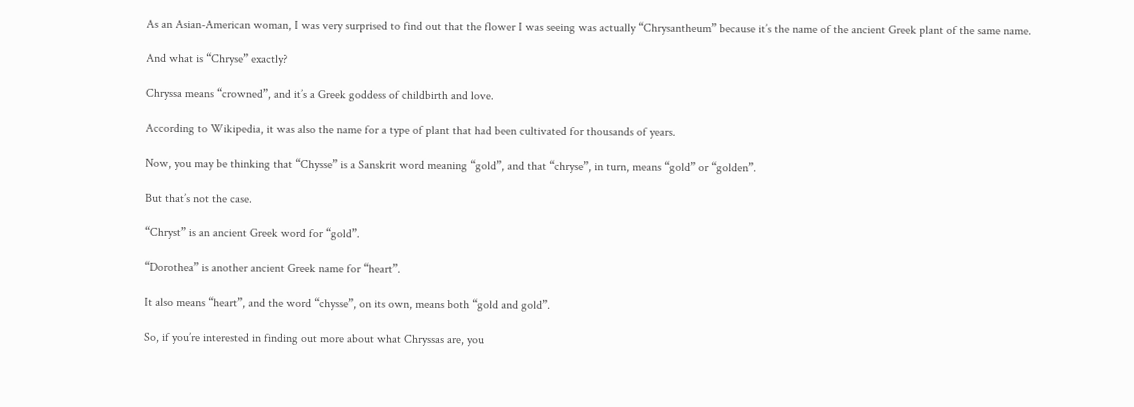As an Asian-American woman, I was very surprised to find out that the flower I was seeing was actually “Chrysantheum” because it’s the name of the ancient Greek plant of the same name.

And what is “Chryse” exactly?

Chryssa means “crowned”, and it’s a Greek goddess of childbirth and love.

According to Wikipedia, it was also the name for a type of plant that had been cultivated for thousands of years.

Now, you may be thinking that “Chysse” is a Sanskrit word meaning “gold”, and that “chryse”, in turn, means “gold” or “golden”.

But that’s not the case.

“Chryst” is an ancient Greek word for “gold”.

“Dorothea” is another ancient Greek name for “heart”.

It also means “heart”, and the word “chysse”, on its own, means both “gold and gold”.

So, if you’re interested in finding out more about what Chryssas are, you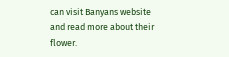can visit Banyans website and read more about their flower.